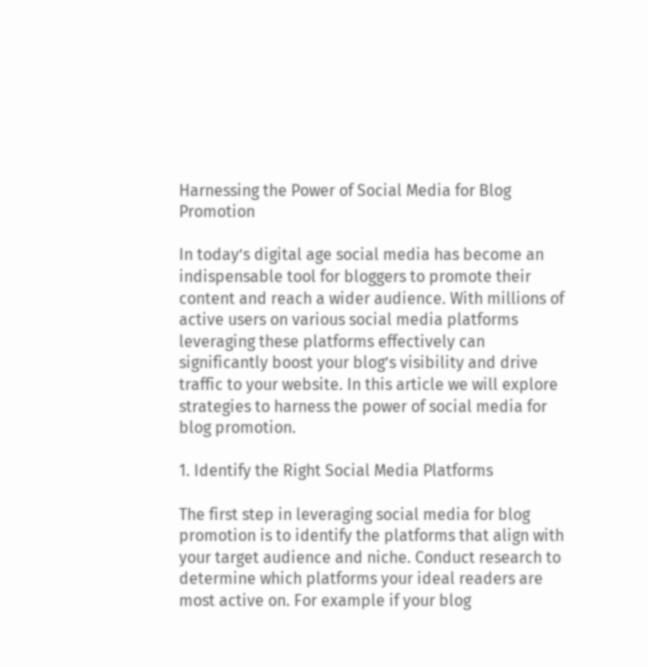Harnessing the Power of Social Media for Blog Promotion

In today’s digital age social media has become an indispensable tool for bloggers to promote their content and reach a wider audience. With millions of active users on various social media platforms leveraging these platforms effectively can significantly boost your blog’s visibility and drive traffic to your website. In this article we will explore strategies to harness the power of social media for blog promotion.

1. Identify the Right Social Media Platforms

The first step in leveraging social media for blog promotion is to identify the platforms that align with your target audience and niche. Conduct research to determine which platforms your ideal readers are most active on. For example if your blog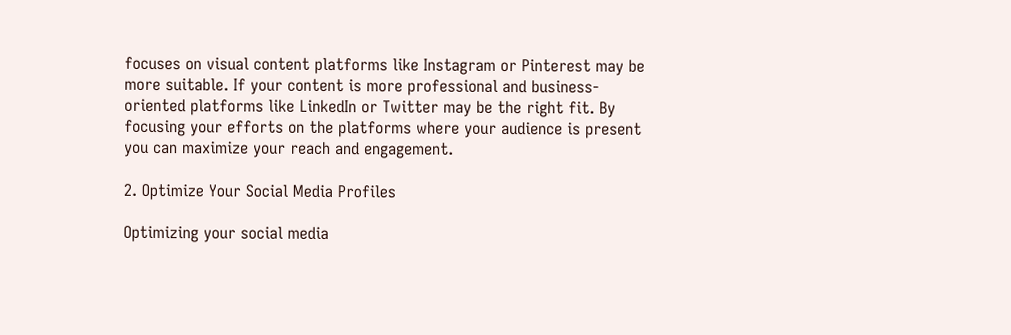focuses on visual content platforms like Instagram or Pinterest may be more suitable. If your content is more professional and business-oriented platforms like LinkedIn or Twitter may be the right fit. By focusing your efforts on the platforms where your audience is present you can maximize your reach and engagement.

2. Optimize Your Social Media Profiles

Optimizing your social media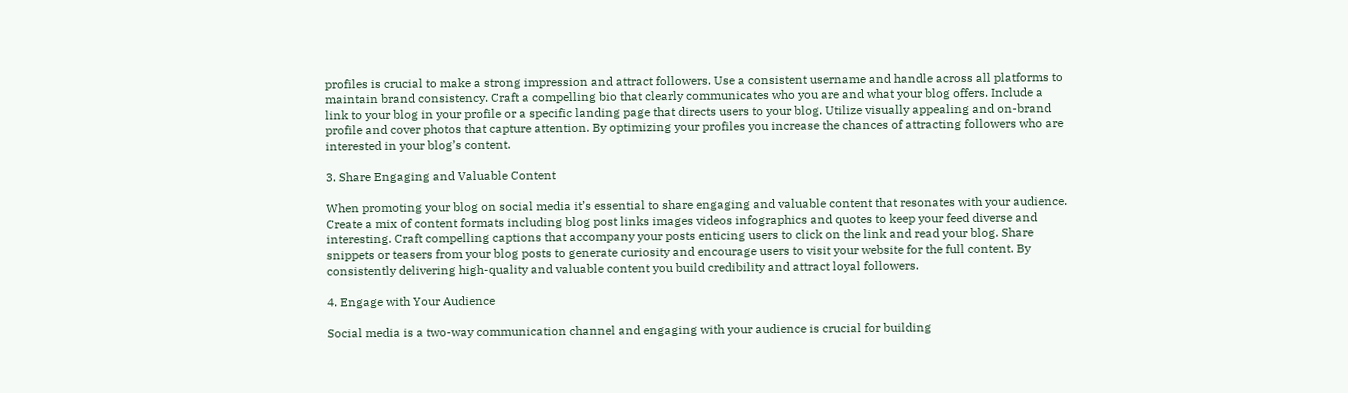profiles is crucial to make a strong impression and attract followers. Use a consistent username and handle across all platforms to maintain brand consistency. Craft a compelling bio that clearly communicates who you are and what your blog offers. Include a link to your blog in your profile or a specific landing page that directs users to your blog. Utilize visually appealing and on-brand profile and cover photos that capture attention. By optimizing your profiles you increase the chances of attracting followers who are interested in your blog’s content.

3. Share Engaging and Valuable Content

When promoting your blog on social media it’s essential to share engaging and valuable content that resonates with your audience. Create a mix of content formats including blog post links images videos infographics and quotes to keep your feed diverse and interesting. Craft compelling captions that accompany your posts enticing users to click on the link and read your blog. Share snippets or teasers from your blog posts to generate curiosity and encourage users to visit your website for the full content. By consistently delivering high-quality and valuable content you build credibility and attract loyal followers.

4. Engage with Your Audience

Social media is a two-way communication channel and engaging with your audience is crucial for building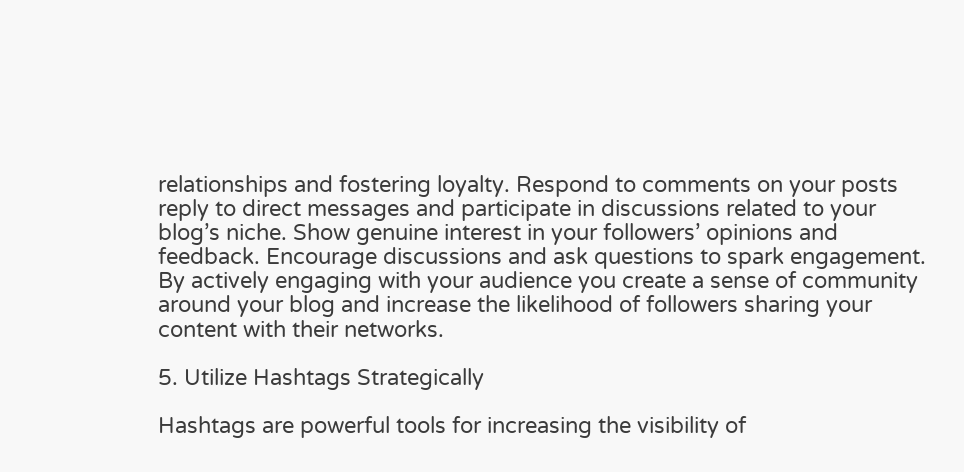relationships and fostering loyalty. Respond to comments on your posts reply to direct messages and participate in discussions related to your blog’s niche. Show genuine interest in your followers’ opinions and feedback. Encourage discussions and ask questions to spark engagement. By actively engaging with your audience you create a sense of community around your blog and increase the likelihood of followers sharing your content with their networks.

5. Utilize Hashtags Strategically

Hashtags are powerful tools for increasing the visibility of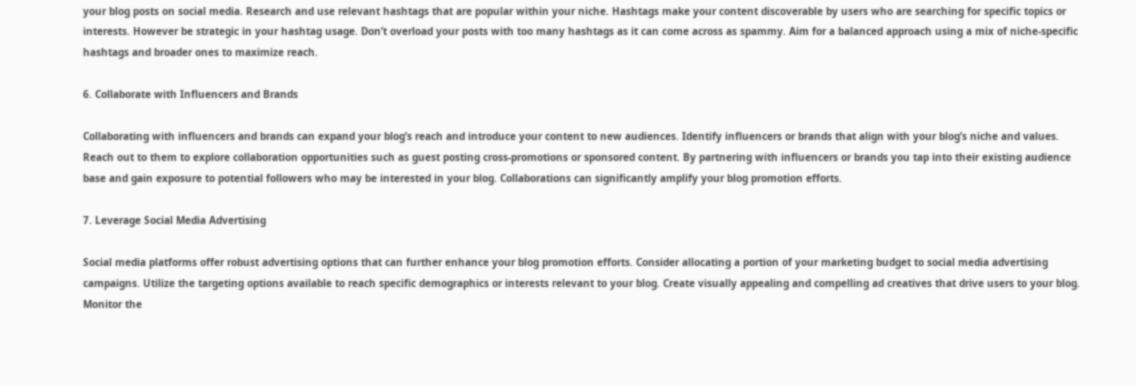your blog posts on social media. Research and use relevant hashtags that are popular within your niche. Hashtags make your content discoverable by users who are searching for specific topics or interests. However be strategic in your hashtag usage. Don’t overload your posts with too many hashtags as it can come across as spammy. Aim for a balanced approach using a mix of niche-specific hashtags and broader ones to maximize reach.

6. Collaborate with Influencers and Brands

Collaborating with influencers and brands can expand your blog’s reach and introduce your content to new audiences. Identify influencers or brands that align with your blog’s niche and values. Reach out to them to explore collaboration opportunities such as guest posting cross-promotions or sponsored content. By partnering with influencers or brands you tap into their existing audience base and gain exposure to potential followers who may be interested in your blog. Collaborations can significantly amplify your blog promotion efforts.

7. Leverage Social Media Advertising

Social media platforms offer robust advertising options that can further enhance your blog promotion efforts. Consider allocating a portion of your marketing budget to social media advertising campaigns. Utilize the targeting options available to reach specific demographics or interests relevant to your blog. Create visually appealing and compelling ad creatives that drive users to your blog. Monitor the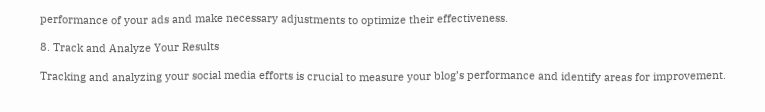performance of your ads and make necessary adjustments to optimize their effectiveness.

8. Track and Analyze Your Results

Tracking and analyzing your social media efforts is crucial to measure your blog’s performance and identify areas for improvement.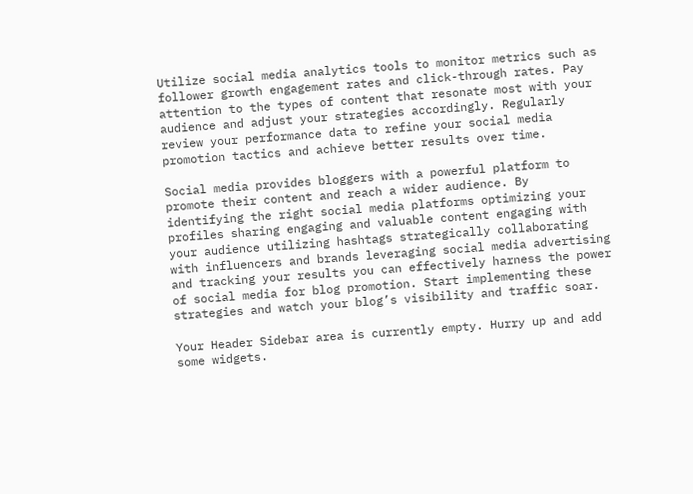Utilize social media analytics tools to monitor metrics such as follower growth engagement rates and click-through rates. Pay attention to the types of content that resonate most with your audience and adjust your strategies accordingly. Regularly review your performance data to refine your social media promotion tactics and achieve better results over time.

Social media provides bloggers with a powerful platform to promote their content and reach a wider audience. By identifying the right social media platforms optimizing your profiles sharing engaging and valuable content engaging with your audience utilizing hashtags strategically collaborating with influencers and brands leveraging social media advertising and tracking your results you can effectively harness the power of social media for blog promotion. Start implementing these strategies and watch your blog’s visibility and traffic soar.

Your Header Sidebar area is currently empty. Hurry up and add some widgets.